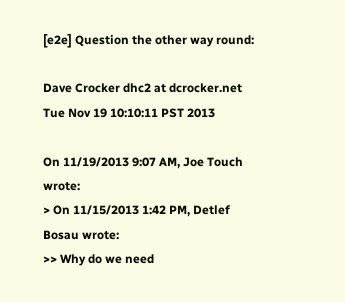[e2e] Question the other way round:

Dave Crocker dhc2 at dcrocker.net
Tue Nov 19 10:10:11 PST 2013

On 11/19/2013 9:07 AM, Joe Touch wrote:
> On 11/15/2013 1:42 PM, Detlef Bosau wrote:
>> Why do we need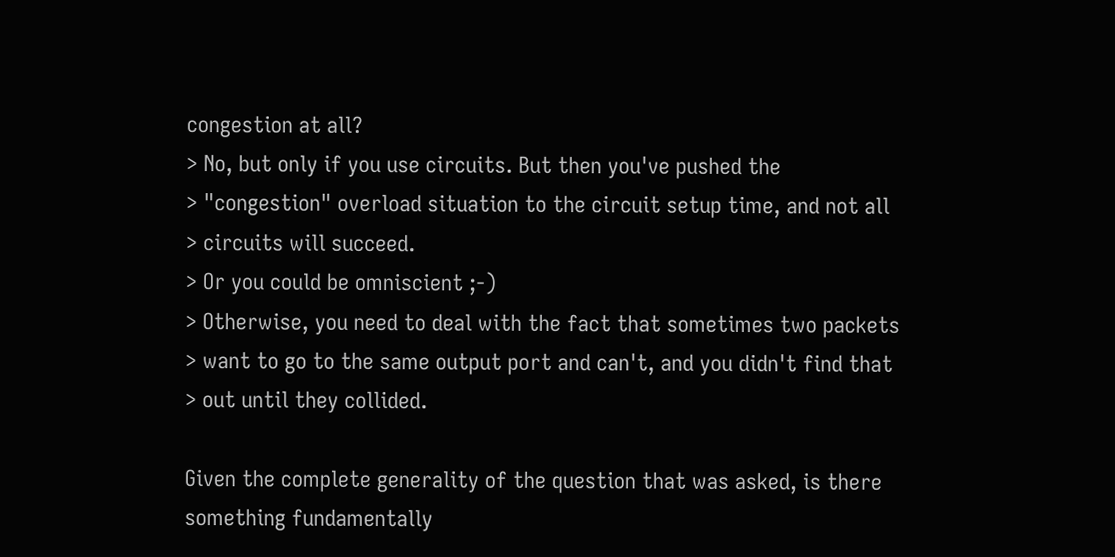congestion at all?
> No, but only if you use circuits. But then you've pushed the
> "congestion" overload situation to the circuit setup time, and not all
> circuits will succeed.
> Or you could be omniscient ;-)
> Otherwise, you need to deal with the fact that sometimes two packets
> want to go to the same output port and can't, and you didn't find that
> out until they collided.

Given the complete generality of the question that was asked, is there
something fundamentally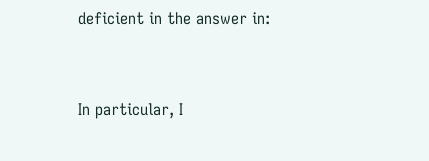deficient in the answer in:



In particular, I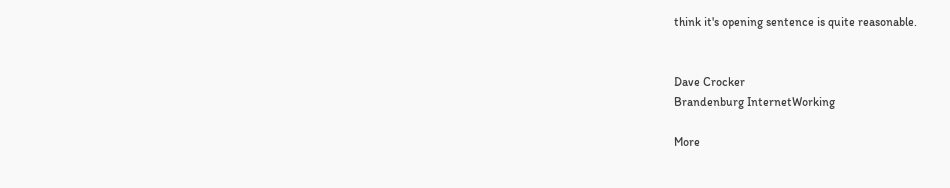think it's opening sentence is quite reasonable.


Dave Crocker
Brandenburg InternetWorking

More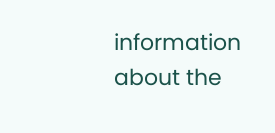information about the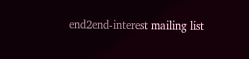end2end-interest mailing list